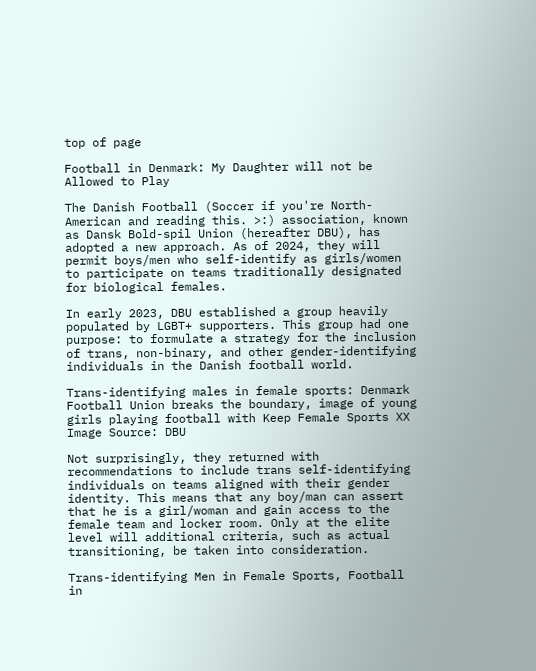top of page

Football in Denmark: My Daughter will not be Allowed to Play

The Danish Football (Soccer if you're North-American and reading this. >:) association, known as Dansk Bold-spil Union (hereafter DBU), has adopted a new approach. As of 2024, they will permit boys/men who self-identify as girls/women to participate on teams traditionally designated for biological females.

In early 2023, DBU established a group heavily populated by LGBT+ supporters. This group had one purpose: to formulate a strategy for the inclusion of trans, non-binary, and other gender-identifying individuals in the Danish football world.

Trans-identifying males in female sports: Denmark Football Union breaks the boundary, image of young girls playing football with Keep Female Sports XX
Image Source: DBU

Not surprisingly, they returned with recommendations to include trans self-identifying individuals on teams aligned with their gender identity. This means that any boy/man can assert that he is a girl/woman and gain access to the female team and locker room. Only at the elite level will additional criteria, such as actual transitioning, be taken into consideration.

Trans-identifying Men in Female Sports, Football in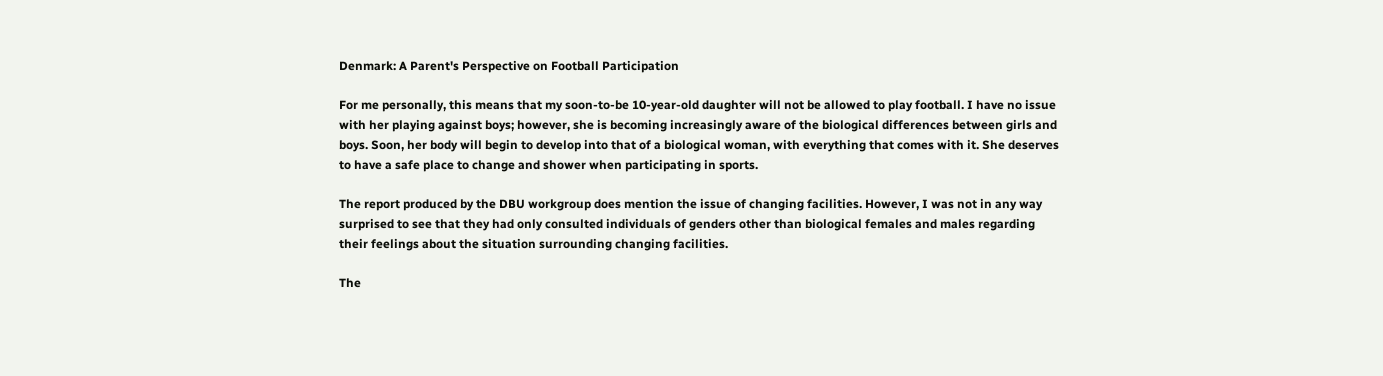Denmark: A Parent's Perspective on Football Participation

For me personally, this means that my soon-to-be 10-year-old daughter will not be allowed to play football. I have no issue with her playing against boys; however, she is becoming increasingly aware of the biological differences between girls and boys. Soon, her body will begin to develop into that of a biological woman, with everything that comes with it. She deserves to have a safe place to change and shower when participating in sports.

The report produced by the DBU workgroup does mention the issue of changing facilities. However, I was not in any way surprised to see that they had only consulted individuals of genders other than biological females and males regarding their feelings about the situation surrounding changing facilities.

The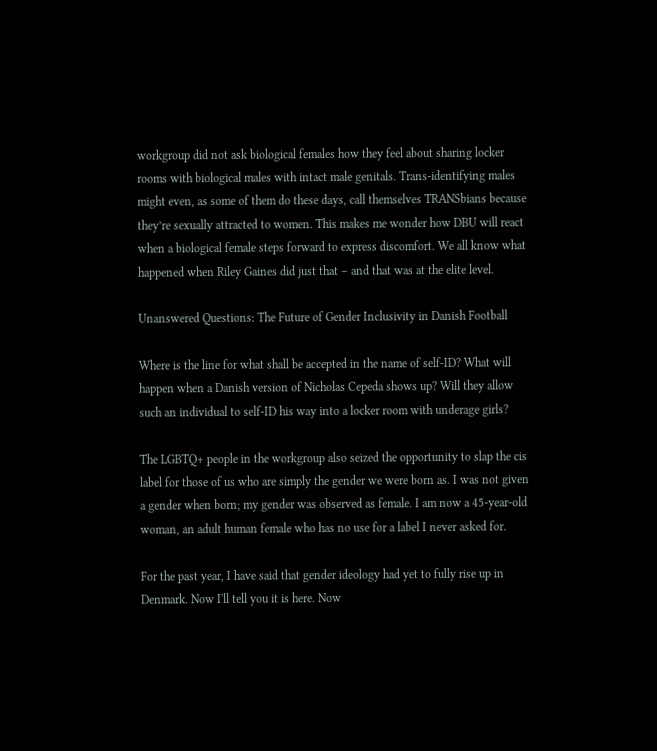workgroup did not ask biological females how they feel about sharing locker rooms with biological males with intact male genitals. Trans-identifying males might even, as some of them do these days, call themselves TRANSbians because they’re sexually attracted to women. This makes me wonder how DBU will react when a biological female steps forward to express discomfort. We all know what happened when Riley Gaines did just that – and that was at the elite level.

Unanswered Questions: The Future of Gender Inclusivity in Danish Football

Where is the line for what shall be accepted in the name of self-ID? What will happen when a Danish version of Nicholas Cepeda shows up? Will they allow such an individual to self-ID his way into a locker room with underage girls?

The LGBTQ+ people in the workgroup also seized the opportunity to slap the cis label for those of us who are simply the gender we were born as. I was not given a gender when born; my gender was observed as female. I am now a 45-year-old woman, an adult human female who has no use for a label I never asked for.

For the past year, I have said that gender ideology had yet to fully rise up in Denmark. Now I'll tell you it is here. Now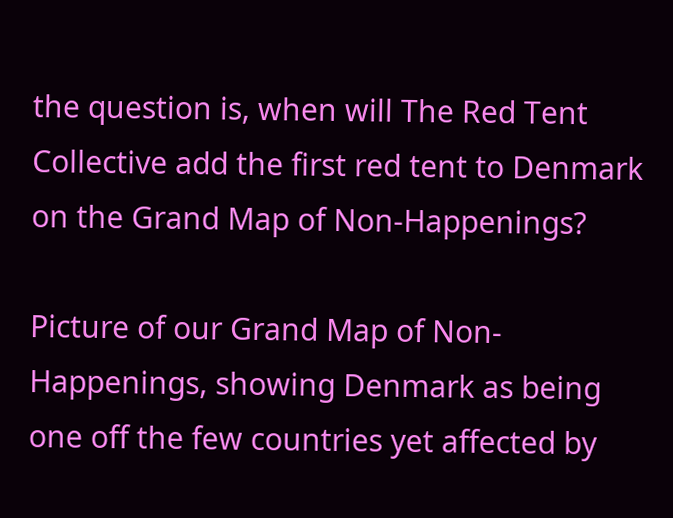the question is, when will The Red Tent Collective add the first red tent to Denmark on the Grand Map of Non-Happenings?

Picture of our Grand Map of Non-Happenings, showing Denmark as being one off the few countries yet affected by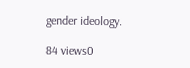gender ideology.

84 views0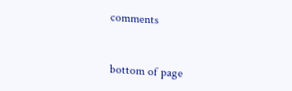comments


bottom of page